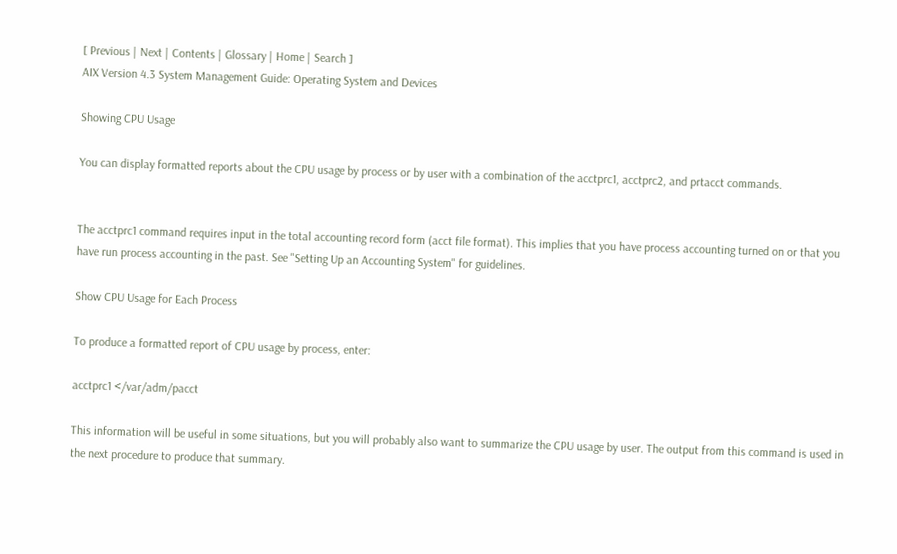[ Previous | Next | Contents | Glossary | Home | Search ]
AIX Version 4.3 System Management Guide: Operating System and Devices

Showing CPU Usage

You can display formatted reports about the CPU usage by process or by user with a combination of the acctprc1, acctprc2, and prtacct commands.


The acctprc1 command requires input in the total accounting record form (acct file format). This implies that you have process accounting turned on or that you have run process accounting in the past. See "Setting Up an Accounting System" for guidelines.

Show CPU Usage for Each Process

To produce a formatted report of CPU usage by process, enter:

acctprc1 </var/adm/pacct

This information will be useful in some situations, but you will probably also want to summarize the CPU usage by user. The output from this command is used in the next procedure to produce that summary.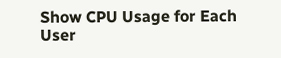Show CPU Usage for Each User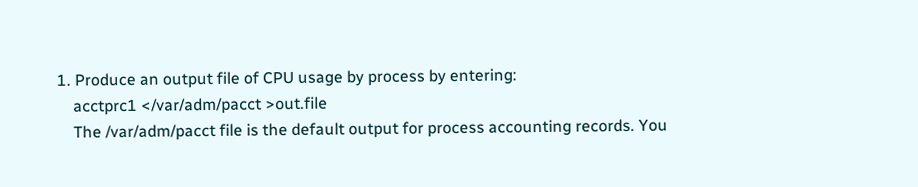1. Produce an output file of CPU usage by process by entering:
    acctprc1 </var/adm/pacct >out.file
    The /var/adm/pacct file is the default output for process accounting records. You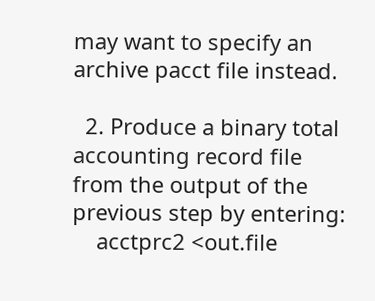may want to specify an archive pacct file instead.

  2. Produce a binary total accounting record file from the output of the previous step by entering:
    acctprc2 <out.file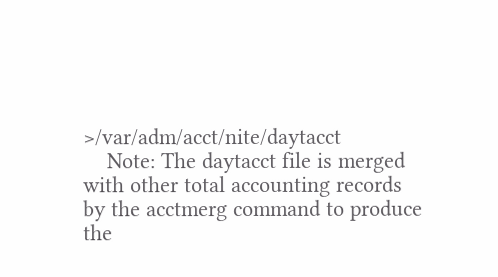>/var/adm/acct/nite/daytacct
    Note: The daytacct file is merged with other total accounting records by the acctmerg command to produce the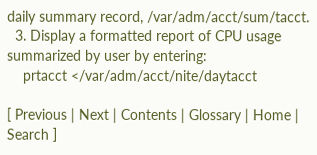daily summary record, /var/adm/acct/sum/tacct.
  3. Display a formatted report of CPU usage summarized by user by entering:
    prtacct </var/adm/acct/nite/daytacct

[ Previous | Next | Contents | Glossary | Home | Search ]